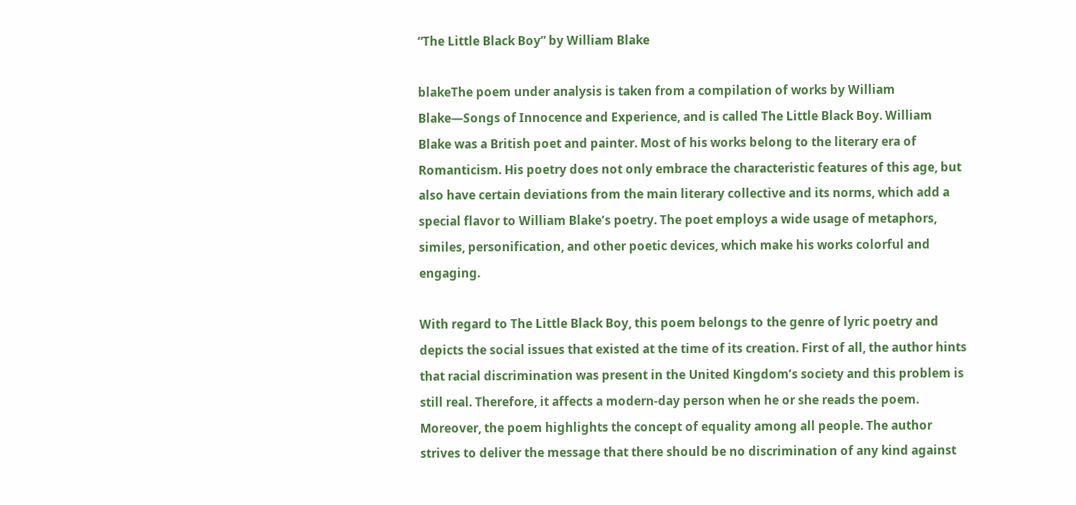“The Little Black Boy” by William Blake

blakeThe poem under analysis is taken from a compilation of works by William Blake—Songs of Innocence and Experience, and is called The Little Black Boy. William Blake was a British poet and painter. Most of his works belong to the literary era of Romanticism. His poetry does not only embrace the characteristic features of this age, but also have certain deviations from the main literary collective and its norms, which add a special flavor to William Blake’s poetry. The poet employs a wide usage of metaphors, similes, personification, and other poetic devices, which make his works colorful and engaging.

With regard to The Little Black Boy, this poem belongs to the genre of lyric poetry and depicts the social issues that existed at the time of its creation. First of all, the author hints that racial discrimination was present in the United Kingdom’s society and this problem is still real. Therefore, it affects a modern-day person when he or she reads the poem. Moreover, the poem highlights the concept of equality among all people. The author strives to deliver the message that there should be no discrimination of any kind against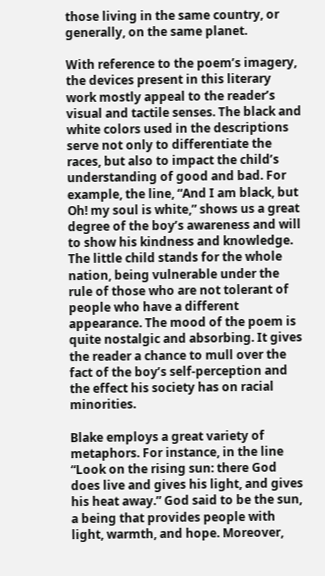those living in the same country, or generally, on the same planet.

With reference to the poem’s imagery, the devices present in this literary work mostly appeal to the reader’s visual and tactile senses. The black and white colors used in the descriptions serve not only to differentiate the races, but also to impact the child’s understanding of good and bad. For example, the line, “And I am black, but Oh! my soul is white,” shows us a great degree of the boy’s awareness and will to show his kindness and knowledge. The little child stands for the whole nation, being vulnerable under the rule of those who are not tolerant of people who have a different appearance. The mood of the poem is quite nostalgic and absorbing. It gives the reader a chance to mull over the fact of the boy’s self-perception and the effect his society has on racial minorities.

Blake employs a great variety of metaphors. For instance, in the line “Look on the rising sun: there God does live and gives his light, and gives his heat away.” God said to be the sun, a being that provides people with light, warmth, and hope. Moreover,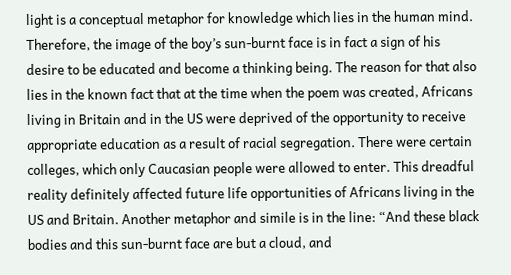light is a conceptual metaphor for knowledge which lies in the human mind. Therefore, the image of the boy’s sun-burnt face is in fact a sign of his desire to be educated and become a thinking being. The reason for that also lies in the known fact that at the time when the poem was created, Africans living in Britain and in the US were deprived of the opportunity to receive appropriate education as a result of racial segregation. There were certain colleges, which only Caucasian people were allowed to enter. This dreadful reality definitely affected future life opportunities of Africans living in the US and Britain. Another metaphor and simile is in the line: “And these black bodies and this sun-burnt face are but a cloud, and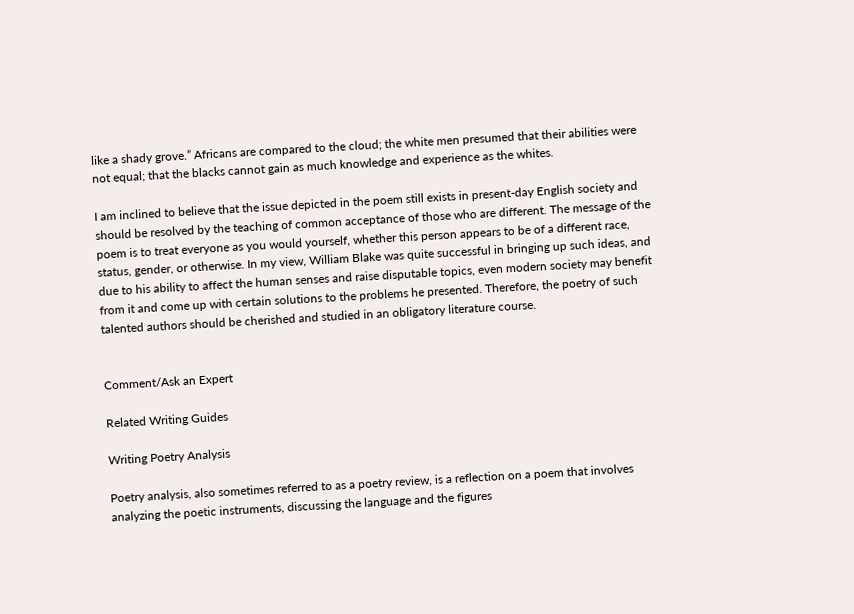like a shady grove.” Africans are compared to the cloud; the white men presumed that their abilities were not equal; that the blacks cannot gain as much knowledge and experience as the whites.

I am inclined to believe that the issue depicted in the poem still exists in present-day English society and should be resolved by the teaching of common acceptance of those who are different. The message of the poem is to treat everyone as you would yourself, whether this person appears to be of a different race, status, gender, or otherwise. In my view, William Blake was quite successful in bringing up such ideas, and due to his ability to affect the human senses and raise disputable topics, even modern society may benefit from it and come up with certain solutions to the problems he presented. Therefore, the poetry of such talented authors should be cherished and studied in an obligatory literature course.


Comment/Ask an Expert

Related Writing Guides

Writing Poetry Analysis

Poetry analysis, also sometimes referred to as a poetry review, is a reflection on a poem that involves analyzing the poetic instruments, discussing the language and the figures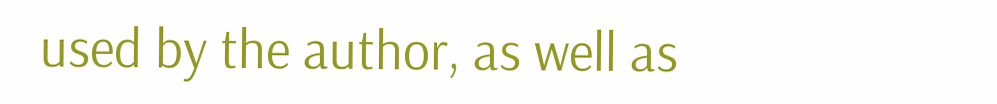used by the author, as well as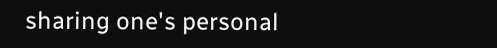sharing one's personal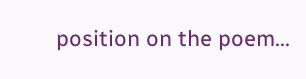position on the poem...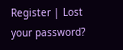Register | Lost your password?